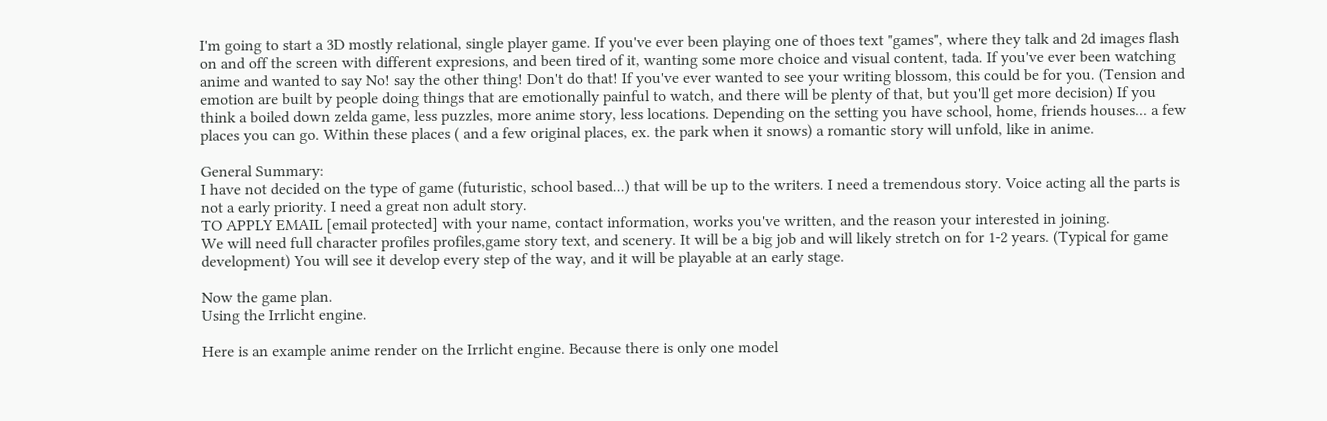I'm going to start a 3D mostly relational, single player game. If you've ever been playing one of thoes text "games", where they talk and 2d images flash on and off the screen with different expresions, and been tired of it, wanting some more choice and visual content, tada. If you've ever been watching anime and wanted to say No! say the other thing! Don't do that! If you've ever wanted to see your writing blossom, this could be for you. (Tension and emotion are built by people doing things that are emotionally painful to watch, and there will be plenty of that, but you'll get more decision) If you think a boiled down zelda game, less puzzles, more anime story, less locations. Depending on the setting you have school, home, friends houses... a few places you can go. Within these places ( and a few original places, ex. the park when it snows) a romantic story will unfold, like in anime.

General Summary:
I have not decided on the type of game (futuristic, school based...) that will be up to the writers. I need a tremendous story. Voice acting all the parts is not a early priority. I need a great non adult story.
TO APPLY EMAIL [email protected] with your name, contact information, works you've written, and the reason your interested in joining.
We will need full character profiles profiles,game story text, and scenery. It will be a big job and will likely stretch on for 1-2 years. (Typical for game development) You will see it develop every step of the way, and it will be playable at an early stage.

Now the game plan.
Using the Irrlicht engine.

Here is an example anime render on the Irrlicht engine. Because there is only one model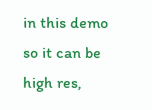in this demo so it can be high res,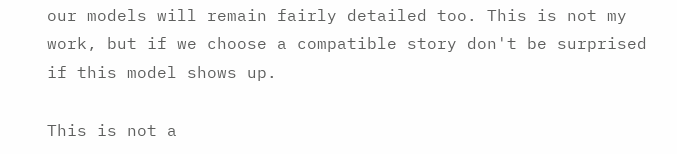our models will remain fairly detailed too. This is not my work, but if we choose a compatible story don't be surprised if this model shows up.

This is not a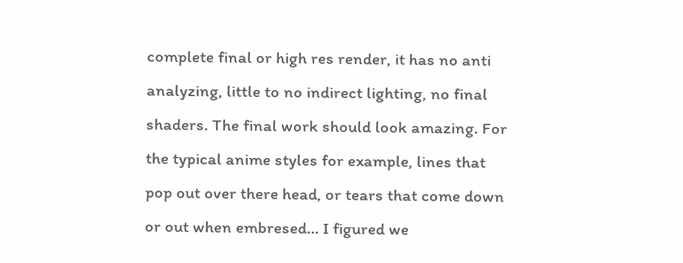complete final or high res render, it has no anti analyzing, little to no indirect lighting, no final shaders. The final work should look amazing. For the typical anime styles for example, lines that pop out over there head, or tears that come down or out when embresed... I figured we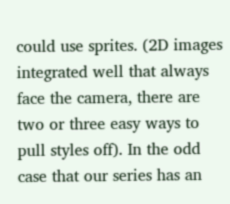could use sprites. (2D images integrated well that always face the camera, there are two or three easy ways to pull styles off). In the odd case that our series has an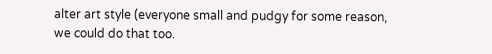alter art style (everyone small and pudgy for some reason, we could do that too.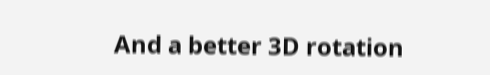And a better 3D rotation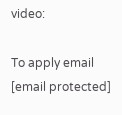video:

To apply email [email protected]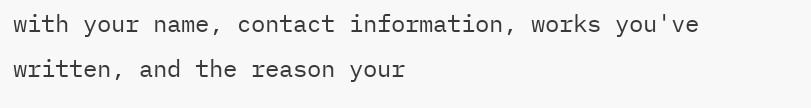with your name, contact information, works you've written, and the reason your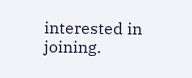interested in joining.